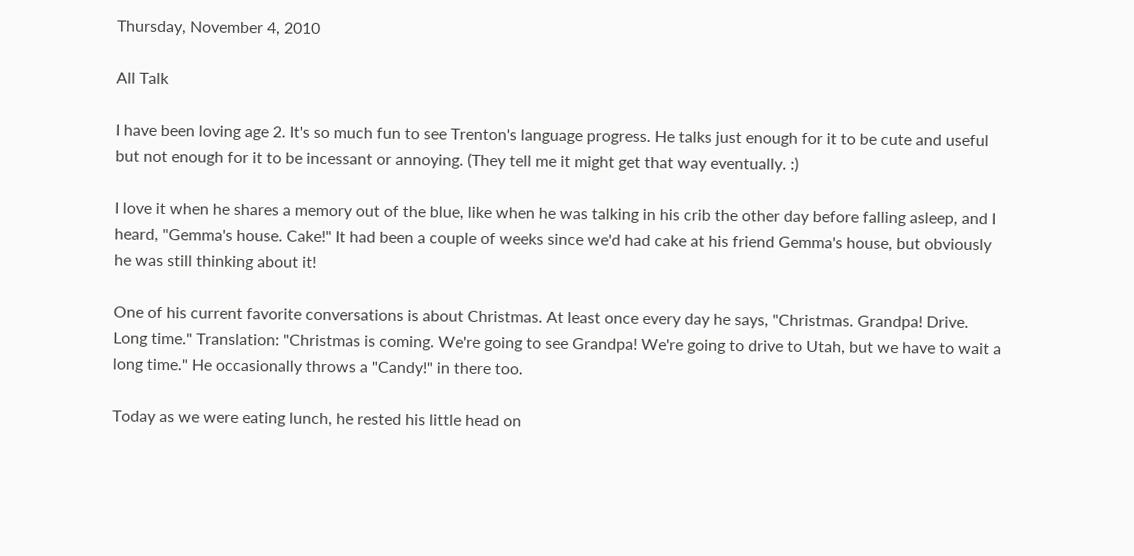Thursday, November 4, 2010

All Talk

I have been loving age 2. It's so much fun to see Trenton's language progress. He talks just enough for it to be cute and useful but not enough for it to be incessant or annoying. (They tell me it might get that way eventually. :)

I love it when he shares a memory out of the blue, like when he was talking in his crib the other day before falling asleep, and I heard, "Gemma's house. Cake!" It had been a couple of weeks since we'd had cake at his friend Gemma's house, but obviously he was still thinking about it!

One of his current favorite conversations is about Christmas. At least once every day he says, "Christmas. Grandpa! Drive. Long time." Translation: "Christmas is coming. We're going to see Grandpa! We're going to drive to Utah, but we have to wait a long time." He occasionally throws a "Candy!" in there too.

Today as we were eating lunch, he rested his little head on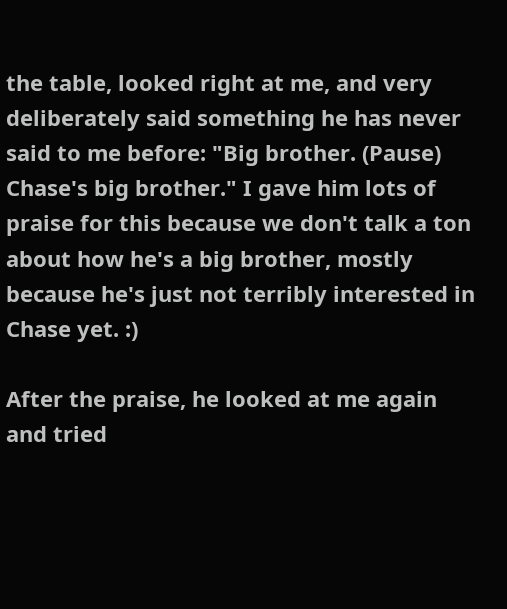the table, looked right at me, and very deliberately said something he has never said to me before: "Big brother. (Pause) Chase's big brother." I gave him lots of praise for this because we don't talk a ton about how he's a big brother, mostly because he's just not terribly interested in Chase yet. :)

After the praise, he looked at me again and tried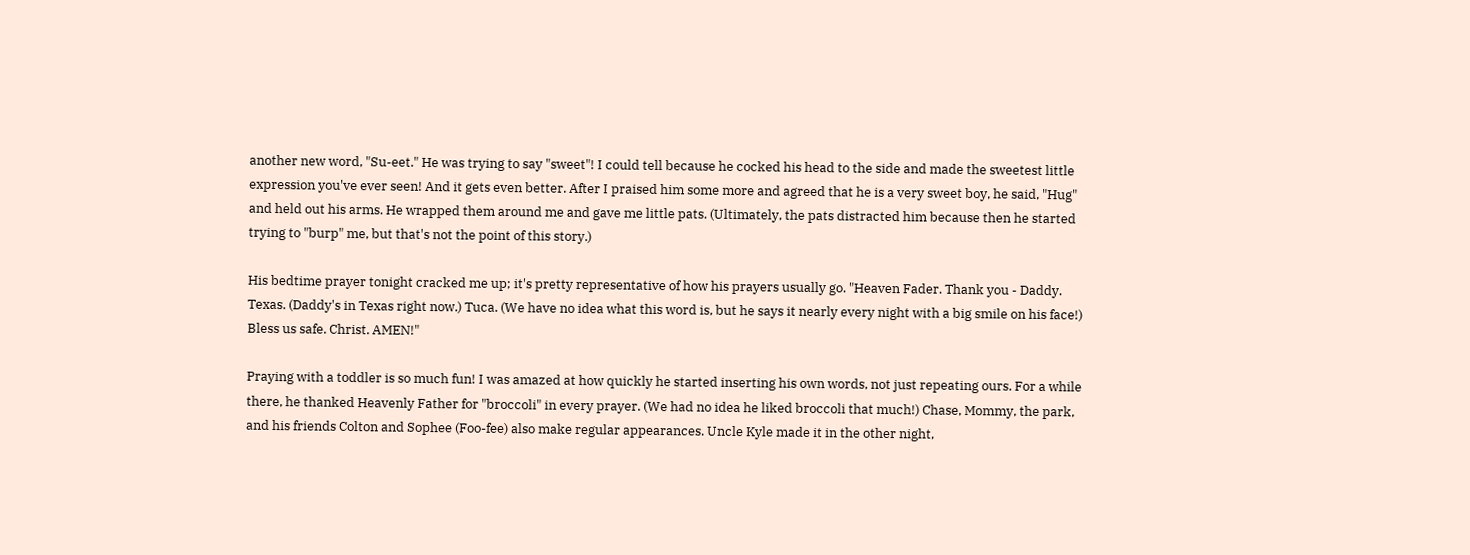another new word, "Su-eet." He was trying to say "sweet"! I could tell because he cocked his head to the side and made the sweetest little expression you've ever seen! And it gets even better. After I praised him some more and agreed that he is a very sweet boy, he said, "Hug" and held out his arms. He wrapped them around me and gave me little pats. (Ultimately, the pats distracted him because then he started trying to "burp" me, but that's not the point of this story.)

His bedtime prayer tonight cracked me up; it's pretty representative of how his prayers usually go. "Heaven Fader. Thank you - Daddy. Texas. (Daddy's in Texas right now.) Tuca. (We have no idea what this word is, but he says it nearly every night with a big smile on his face!) Bless us safe. Christ. AMEN!"

Praying with a toddler is so much fun! I was amazed at how quickly he started inserting his own words, not just repeating ours. For a while there, he thanked Heavenly Father for "broccoli" in every prayer. (We had no idea he liked broccoli that much!) Chase, Mommy, the park, and his friends Colton and Sophee (Foo-fee) also make regular appearances. Uncle Kyle made it in the other night,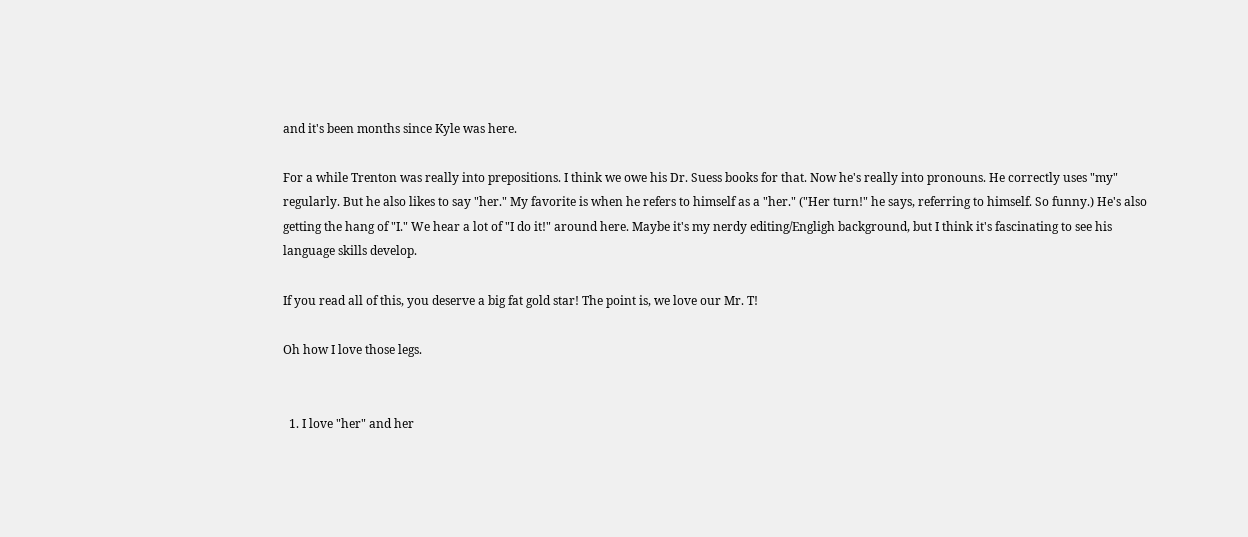and it's been months since Kyle was here.

For a while Trenton was really into prepositions. I think we owe his Dr. Suess books for that. Now he's really into pronouns. He correctly uses "my" regularly. But he also likes to say "her." My favorite is when he refers to himself as a "her." ("Her turn!" he says, referring to himself. So funny.) He's also getting the hang of "I." We hear a lot of "I do it!" around here. Maybe it's my nerdy editing/Engligh background, but I think it's fascinating to see his language skills develop.

If you read all of this, you deserve a big fat gold star! The point is, we love our Mr. T!

Oh how I love those legs.


  1. I love "her" and her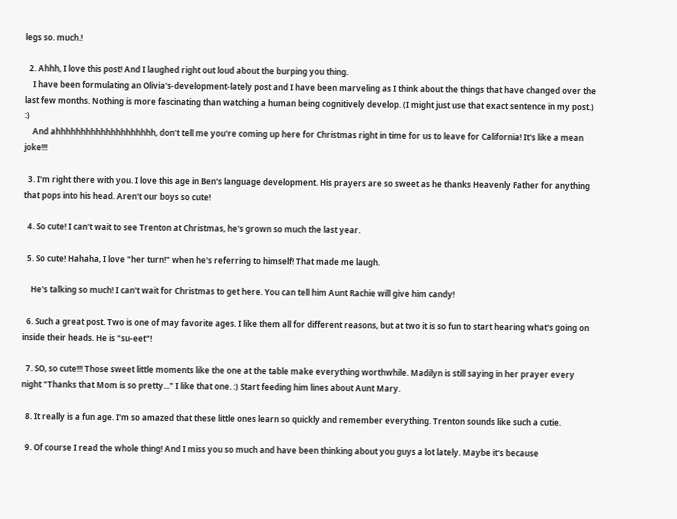legs so. much.!

  2. Ahhh, I love this post! And I laughed right out loud about the burping you thing.
    I have been formulating an Olivia's-development-lately post and I have been marveling as I think about the things that have changed over the last few months. Nothing is more fascinating than watching a human being cognitively develop. (I might just use that exact sentence in my post.) :)
    And ahhhhhhhhhhhhhhhhhhhh, don't tell me you're coming up here for Christmas right in time for us to leave for California! It's like a mean joke!!!

  3. I'm right there with you. I love this age in Ben's language development. His prayers are so sweet as he thanks Heavenly Father for anything that pops into his head. Aren't our boys so cute!

  4. So cute! I can't wait to see Trenton at Christmas, he's grown so much the last year.

  5. So cute! Hahaha, I love "her turn!" when he's referring to himself! That made me laugh.

    He's talking so much! I can't wait for Christmas to get here. You can tell him Aunt Rachie will give him candy!

  6. Such a great post. Two is one of may favorite ages. I like them all for different reasons, but at two it is so fun to start hearing what's going on inside their heads. He is "su-eet"!

  7. SO, so cute!!! Those sweet little moments like the one at the table make everything worthwhile. Madilyn is still saying in her prayer every night "Thanks that Mom is so pretty..." I like that one. :) Start feeding him lines about Aunt Mary.

  8. It really is a fun age. I'm so amazed that these little ones learn so quickly and remember everything. Trenton sounds like such a cutie.

  9. Of course I read the whole thing! And I miss you so much and have been thinking about you guys a lot lately. Maybe it's because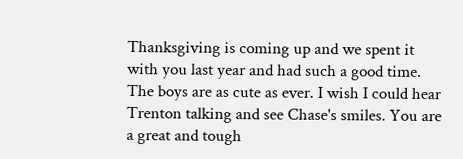Thanksgiving is coming up and we spent it with you last year and had such a good time. The boys are as cute as ever. I wish I could hear Trenton talking and see Chase's smiles. You are a great and tough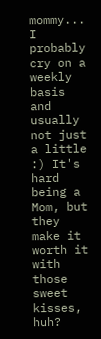mommy... I probably cry on a weekly basis and usually not just a little :) It's hard being a Mom, but they make it worth it with those sweet kisses, huh?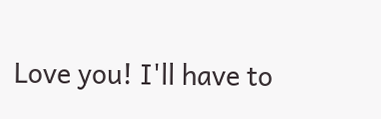Love you! I'll have to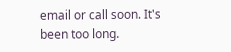email or call soon. It's been too long.